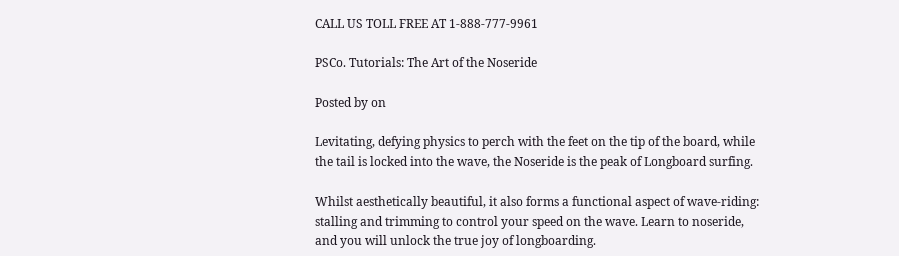CALL US TOLL FREE AT 1-888-777-9961

PSCo. Tutorials: The Art of the Noseride

Posted by on

Levitating, defying physics to perch with the feet on the tip of the board, while the tail is locked into the wave, the Noseride is the peak of Longboard surfing.

Whilst aesthetically beautiful, it also forms a functional aspect of wave-riding: stalling and trimming to control your speed on the wave. Learn to noseride, and you will unlock the true joy of longboarding.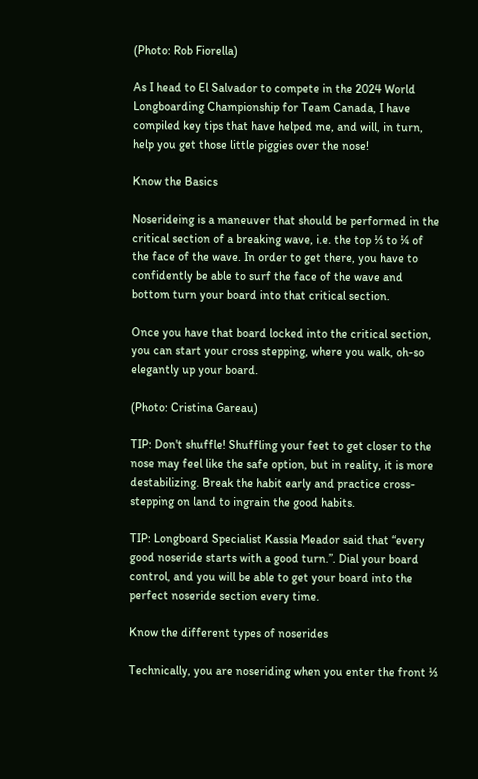(Photo: Rob Fiorella)

As I head to El Salvador to compete in the 2024 World Longboarding Championship for Team Canada, I have compiled key tips that have helped me, and will, in turn, help you get those little piggies over the nose!

Know the Basics

Noserideing is a maneuver that should be performed in the critical section of a breaking wave, i.e. the top ⅓ to ¼ of the face of the wave. In order to get there, you have to confidently be able to surf the face of the wave and bottom turn your board into that critical section.

Once you have that board locked into the critical section, you can start your cross stepping, where you walk, oh-so elegantly up your board.

(Photo: Cristina Gareau)

TIP: Don't shuffle! Shuffling your feet to get closer to the nose may feel like the safe option, but in reality, it is more destabilizing. Break the habit early and practice cross-stepping on land to ingrain the good habits.

TIP: Longboard Specialist Kassia Meador said that “every good noseride starts with a good turn.”. Dial your board control, and you will be able to get your board into the perfect noseride section every time.

Know the different types of noserides

Technically, you are noseriding when you enter the front ⅓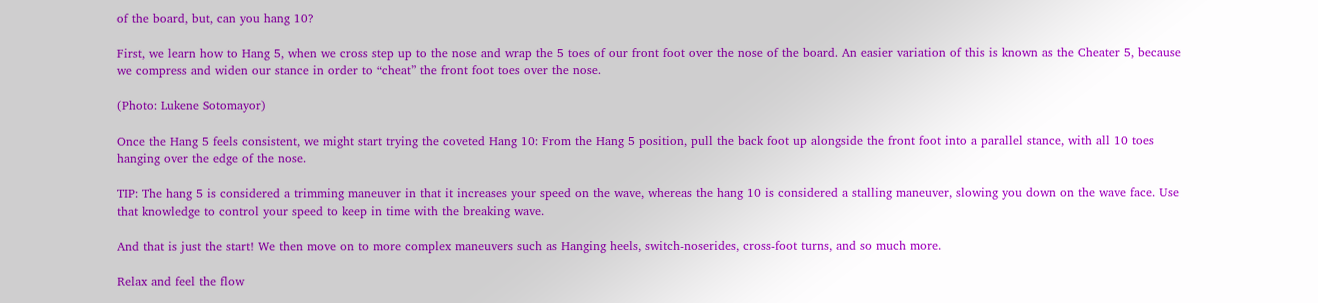of the board, but, can you hang 10?

First, we learn how to Hang 5, when we cross step up to the nose and wrap the 5 toes of our front foot over the nose of the board. An easier variation of this is known as the Cheater 5, because we compress and widen our stance in order to “cheat” the front foot toes over the nose.

(Photo: Lukene Sotomayor)

Once the Hang 5 feels consistent, we might start trying the coveted Hang 10: From the Hang 5 position, pull the back foot up alongside the front foot into a parallel stance, with all 10 toes hanging over the edge of the nose.

TIP: The hang 5 is considered a trimming maneuver in that it increases your speed on the wave, whereas the hang 10 is considered a stalling maneuver, slowing you down on the wave face. Use that knowledge to control your speed to keep in time with the breaking wave.

And that is just the start! We then move on to more complex maneuvers such as Hanging heels, switch-noserides, cross-foot turns, and so much more.

Relax and feel the flow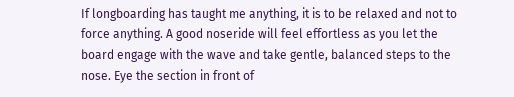If longboarding has taught me anything, it is to be relaxed and not to force anything. A good noseride will feel effortless as you let the board engage with the wave and take gentle, balanced steps to the nose. Eye the section in front of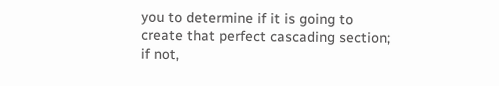you to determine if it is going to create that perfect cascading section; if not,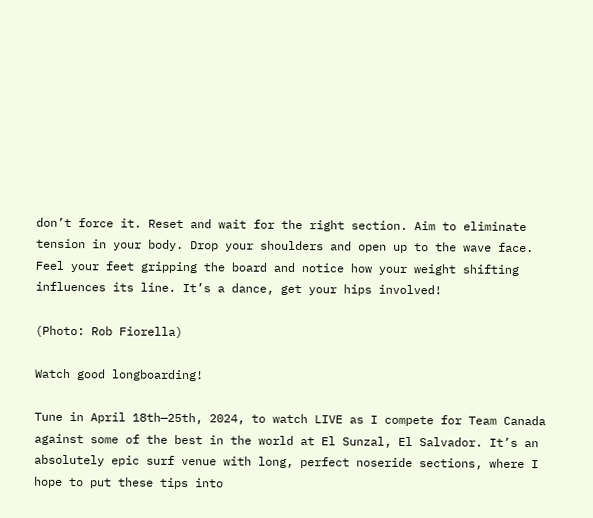don’t force it. Reset and wait for the right section. Aim to eliminate tension in your body. Drop your shoulders and open up to the wave face. Feel your feet gripping the board and notice how your weight shifting influences its line. It’s a dance, get your hips involved!

(Photo: Rob Fiorella)

Watch good longboarding!

Tune in April 18th—25th, 2024, to watch LIVE as I compete for Team Canada against some of the best in the world at El Sunzal, El Salvador. It’s an absolutely epic surf venue with long, perfect noseride sections, where I hope to put these tips into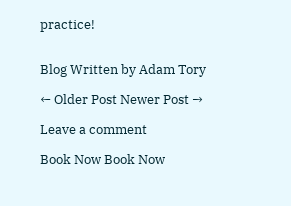practice!


Blog Written by Adam Tory

← Older Post Newer Post →

Leave a comment

Book Now Book Now